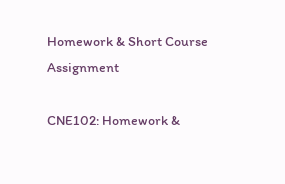Homework & Short Course Assignment

CNE102: Homework &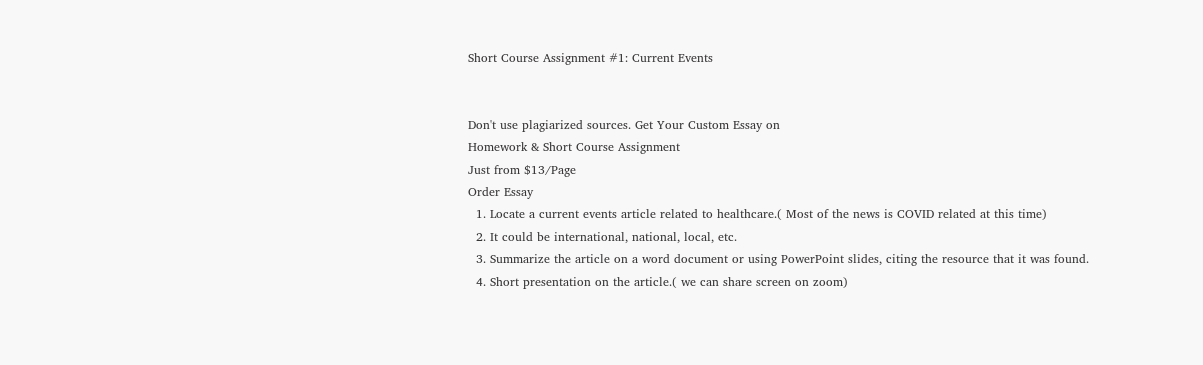Short Course Assignment #1: Current Events


Don't use plagiarized sources. Get Your Custom Essay on
Homework & Short Course Assignment
Just from $13/Page
Order Essay
  1. Locate a current events article related to healthcare.( Most of the news is COVID related at this time)
  2. It could be international, national, local, etc.
  3. Summarize the article on a word document or using PowerPoint slides, citing the resource that it was found.
  4. Short presentation on the article.( we can share screen on zoom)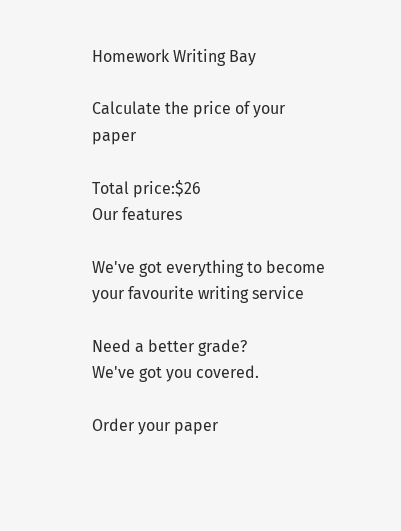Homework Writing Bay

Calculate the price of your paper

Total price:$26
Our features

We've got everything to become your favourite writing service

Need a better grade?
We've got you covered.

Order your paper